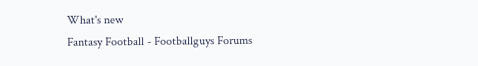What's new
Fantasy Football - Footballguys Forums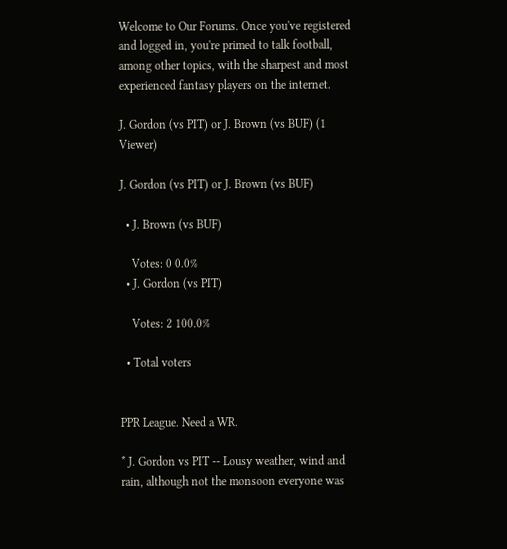Welcome to Our Forums. Once you've registered and logged in, you're primed to talk football, among other topics, with the sharpest and most experienced fantasy players on the internet.

J. Gordon (vs PIT) or J. Brown (vs BUF) (1 Viewer)

J. Gordon (vs PIT) or J. Brown (vs BUF)

  • J. Brown (vs BUF)

    Votes: 0 0.0%
  • J. Gordon (vs PIT)

    Votes: 2 100.0%

  • Total voters


PPR League. Need a WR.

* J. Gordon vs PIT -- Lousy weather, wind and rain, although not the monsoon everyone was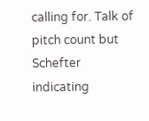calling for. Talk of pitch count but Schefter indicating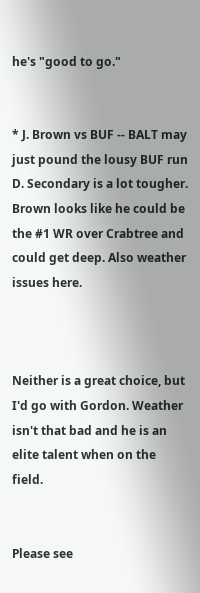he's "good to go."


* J. Brown vs BUF -- BALT may just pound the lousy BUF run D. Secondary is a lot tougher. Brown looks like he could be the #1 WR over Crabtree and could get deep. Also weather issues here.



Neither is a great choice, but I'd go with Gordon. Weather isn't that bad and he is an elite talent when on the field.


Please see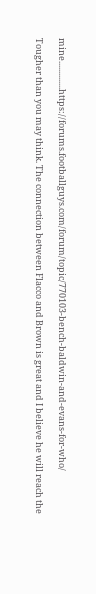mine..............https://forums.footballguys.com/forum/topic/770103-bench-baldwin-and-evans-for-who/

Tougher than you may think. The connection between Flacco and Brown is great and I believe he will reach the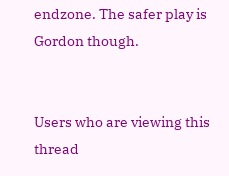endzone. The safer play is Gordon though.


Users who are viewing this thread